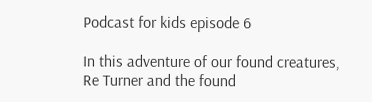Podcast for kids episode 6

In this adventure of our found creatures, Re Turner and the found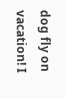dog fly on vacation! I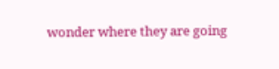wonder where they are going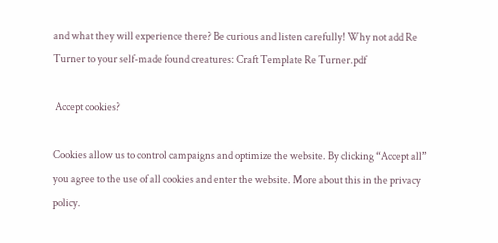and what they will experience there? Be curious and listen carefully! Why not add Re Turner to your self-made found creatures: Craft Template Re Turner.pdf

 Accept cookies?

Cookies allow us to control campaigns and optimize the website. By clicking “Accept all” you agree to the use of all cookies and enter the website. More about this in the privacy policy.